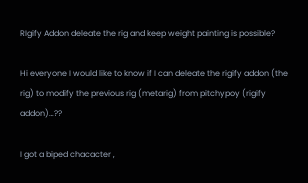RIgify Addon deleate the rig and keep weight painting is possible?

Hi everyone I would like to know if I can deleate the rigify addon (the rig) to modify the previous rig (metarig) from pitchypoy (rigify addon)…??

I got a biped chacacter ,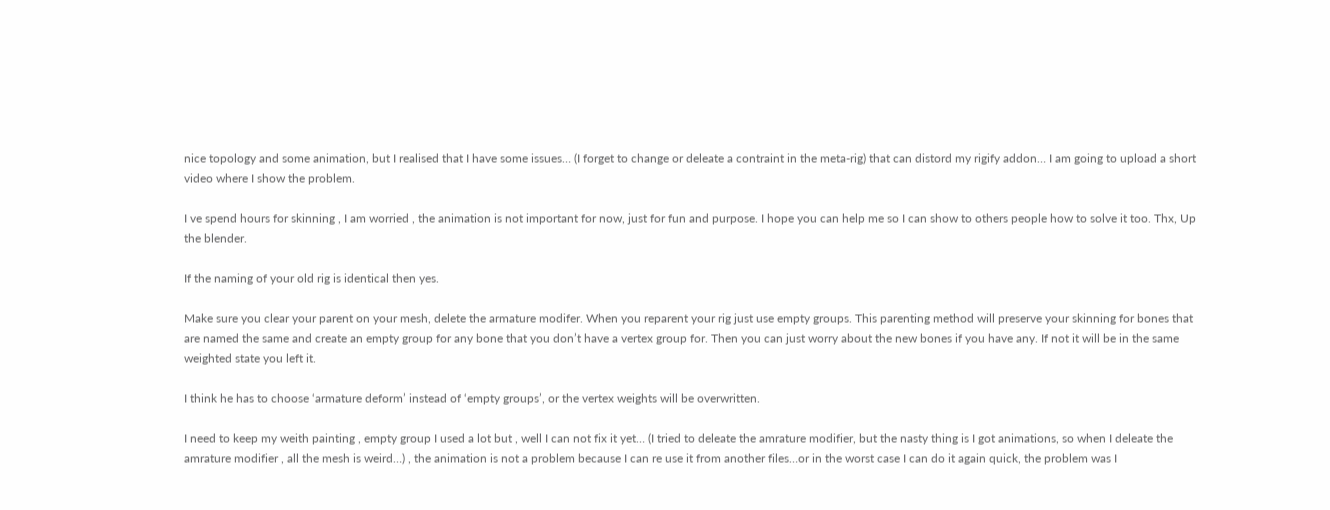nice topology and some animation, but I realised that I have some issues… (I forget to change or deleate a contraint in the meta-rig) that can distord my rigify addon… I am going to upload a short video where I show the problem.

I ve spend hours for skinning , I am worried , the animation is not important for now, just for fun and purpose. I hope you can help me so I can show to others people how to solve it too. Thx, Up the blender.

If the naming of your old rig is identical then yes.

Make sure you clear your parent on your mesh, delete the armature modifer. When you reparent your rig just use empty groups. This parenting method will preserve your skinning for bones that are named the same and create an empty group for any bone that you don’t have a vertex group for. Then you can just worry about the new bones if you have any. If not it will be in the same weighted state you left it.

I think he has to choose ‘armature deform’ instead of ‘empty groups’, or the vertex weights will be overwritten.

I need to keep my weith painting , empty group I used a lot but , well I can not fix it yet… (I tried to deleate the amrature modifier, but the nasty thing is I got animations, so when I deleate the amrature modifier , all the mesh is weird…) , the animation is not a problem because I can re use it from another files…or in the worst case I can do it again quick, the problem was I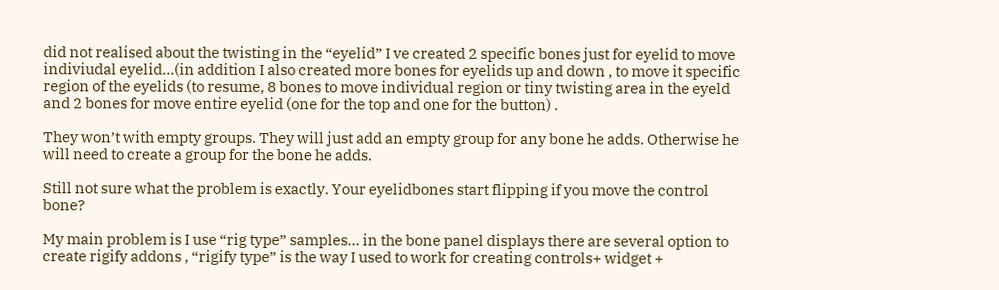did not realised about the twisting in the “eyelid” I ve created 2 specific bones just for eyelid to move indiviudal eyelid…(in addition I also created more bones for eyelids up and down , to move it specific region of the eyelids (to resume, 8 bones to move individual region or tiny twisting area in the eyeld and 2 bones for move entire eyelid (one for the top and one for the button) .

They won’t with empty groups. They will just add an empty group for any bone he adds. Otherwise he will need to create a group for the bone he adds.

Still not sure what the problem is exactly. Your eyelidbones start flipping if you move the control bone?

My main problem is I use “rig type” samples… in the bone panel displays there are several option to create rigify addons , “rigify type” is the way I used to work for creating controls+ widget +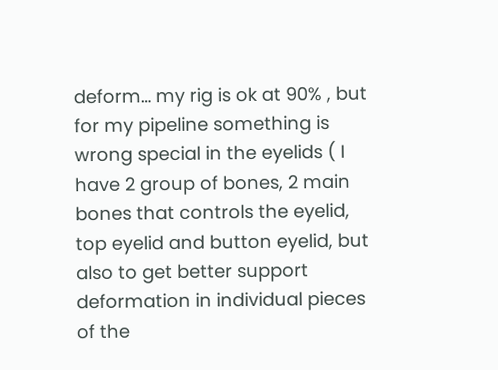deform… my rig is ok at 90% , but for my pipeline something is wrong special in the eyelids ( I have 2 group of bones, 2 main bones that controls the eyelid, top eyelid and button eyelid, but also to get better support deformation in individual pieces of the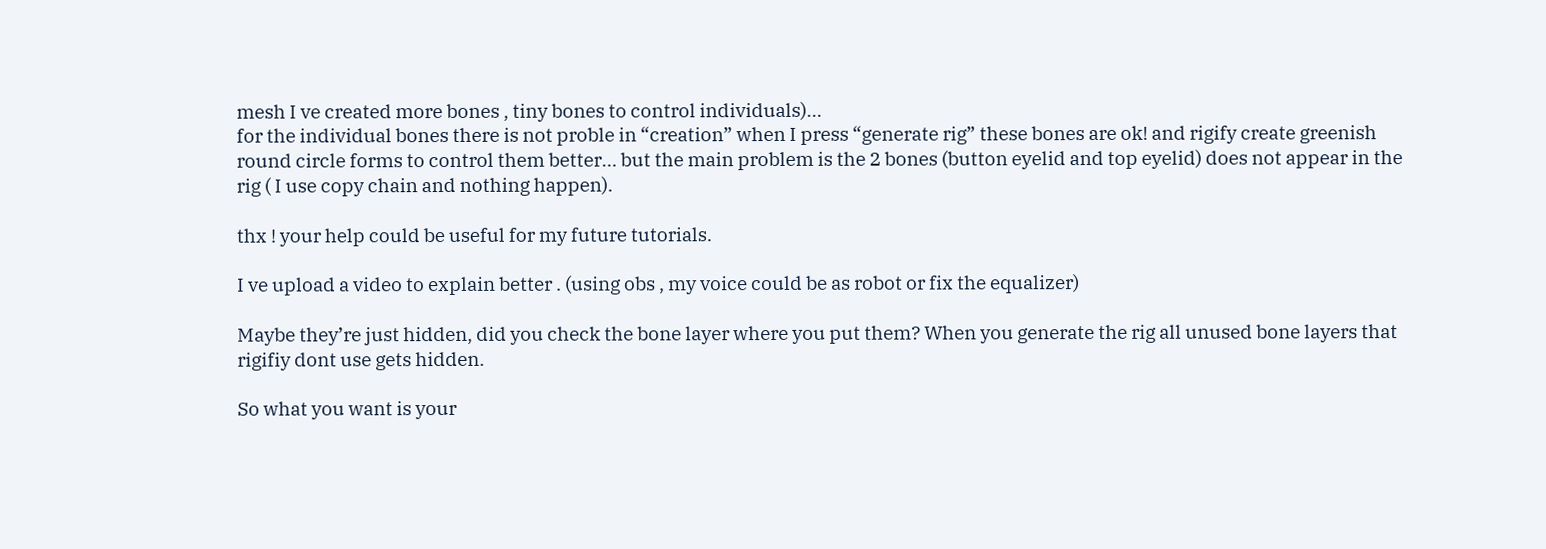mesh I ve created more bones , tiny bones to control individuals)…
for the individual bones there is not proble in “creation” when I press “generate rig” these bones are ok! and rigify create greenish round circle forms to control them better… but the main problem is the 2 bones (button eyelid and top eyelid) does not appear in the rig ( I use copy chain and nothing happen).

thx ! your help could be useful for my future tutorials.

I ve upload a video to explain better . (using obs , my voice could be as robot or fix the equalizer)

Maybe they’re just hidden, did you check the bone layer where you put them? When you generate the rig all unused bone layers that rigifiy dont use gets hidden.

So what you want is your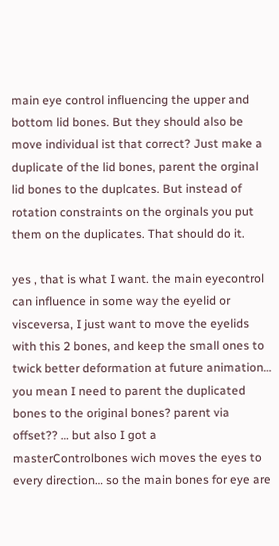main eye control influencing the upper and bottom lid bones. But they should also be move individual ist that correct? Just make a duplicate of the lid bones, parent the orginal lid bones to the duplcates. But instead of rotation constraints on the orginals you put them on the duplicates. That should do it.

yes , that is what I want. the main eyecontrol can influence in some way the eyelid or visceversa, I just want to move the eyelids with this 2 bones, and keep the small ones to twick better deformation at future animation…
you mean I need to parent the duplicated bones to the original bones? parent via offset?? … but also I got a masterControlbones wich moves the eyes to every direction… so the main bones for eye are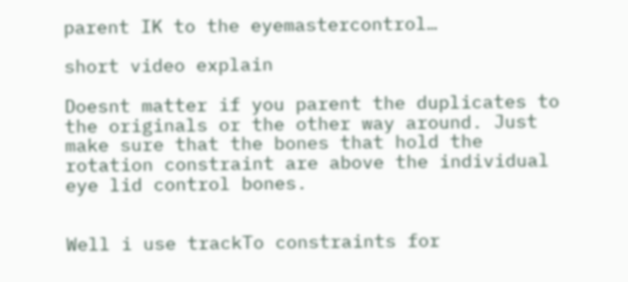parent IK to the eyemastercontrol…

short video explain

Doesnt matter if you parent the duplicates to the originals or the other way around. Just make sure that the bones that hold the rotation constraint are above the individual eye lid control bones.


Well i use trackTo constraints for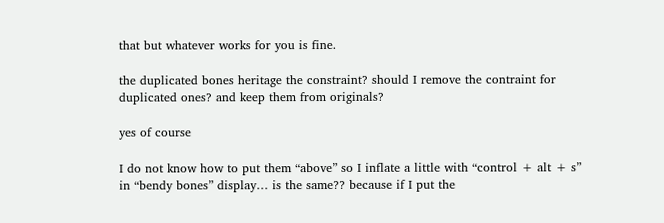that but whatever works for you is fine.

the duplicated bones heritage the constraint? should I remove the contraint for duplicated ones? and keep them from originals?

yes of course

I do not know how to put them “above” so I inflate a little with “control + alt + s” in “bendy bones” display… is the same?? because if I put the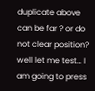duplicate above can be far ? or do not clear position? well let me test… I am going to press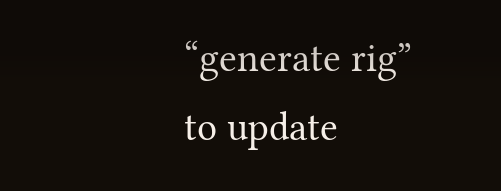“generate rig” to update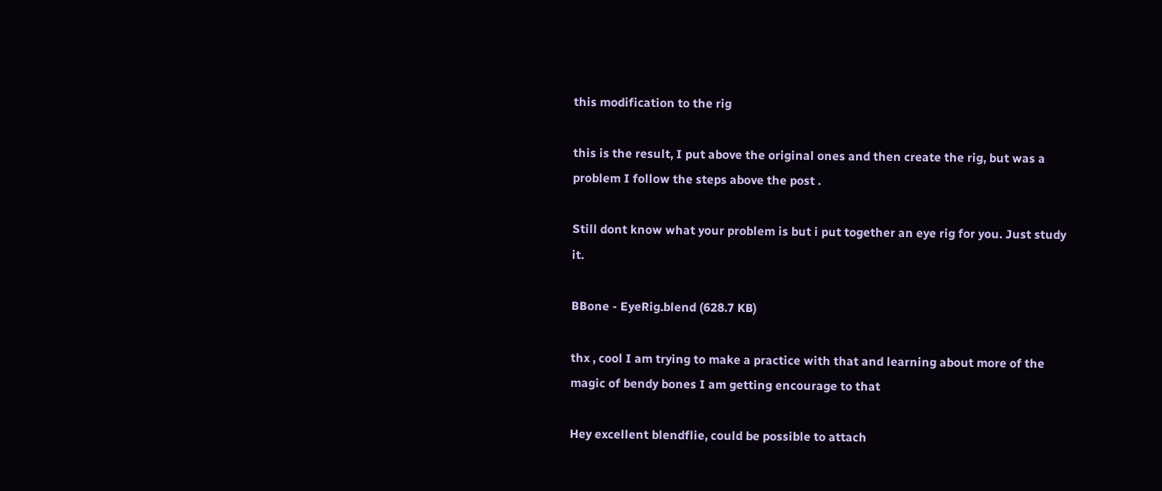this modification to the rig

this is the result, I put above the original ones and then create the rig, but was a problem I follow the steps above the post .

Still dont know what your problem is but i put together an eye rig for you. Just study it.

BBone - EyeRig.blend (628.7 KB)

thx , cool I am trying to make a practice with that and learning about more of the magic of bendy bones I am getting encourage to that

Hey excellent blendflie, could be possible to attach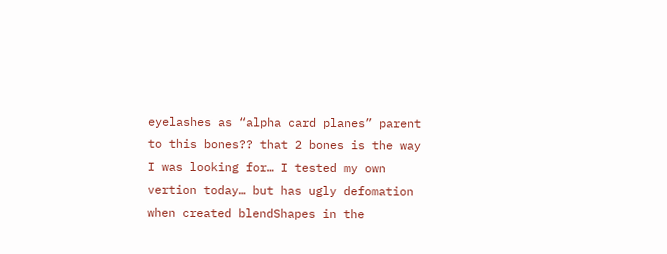eyelashes as “alpha card planes” parent to this bones?? that 2 bones is the way I was looking for… I tested my own vertion today… but has ugly defomation when created blendShapes in the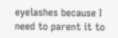eyelashes because I need to parent it to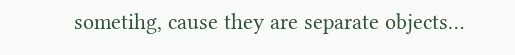sometihg, cause they are separate objects…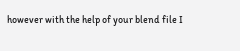however with the help of your blend file I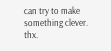can try to make something clever. thx.